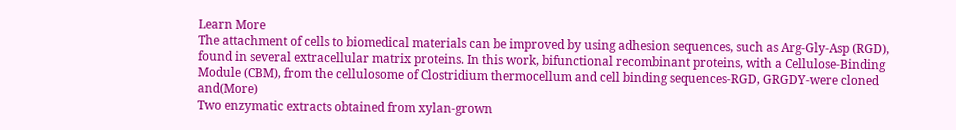Learn More
The attachment of cells to biomedical materials can be improved by using adhesion sequences, such as Arg-Gly-Asp (RGD), found in several extracellular matrix proteins. In this work, bifunctional recombinant proteins, with a Cellulose-Binding Module (CBM), from the cellulosome of Clostridium thermocellum and cell binding sequences-RGD, GRGDY-were cloned and(More)
Two enzymatic extracts obtained from xylan-grown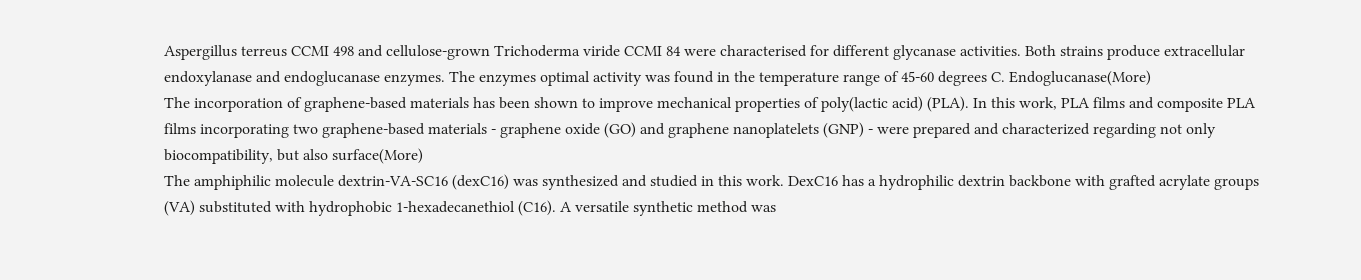Aspergillus terreus CCMI 498 and cellulose-grown Trichoderma viride CCMI 84 were characterised for different glycanase activities. Both strains produce extracellular endoxylanase and endoglucanase enzymes. The enzymes optimal activity was found in the temperature range of 45-60 degrees C. Endoglucanase(More)
The incorporation of graphene-based materials has been shown to improve mechanical properties of poly(lactic acid) (PLA). In this work, PLA films and composite PLA films incorporating two graphene-based materials - graphene oxide (GO) and graphene nanoplatelets (GNP) - were prepared and characterized regarding not only biocompatibility, but also surface(More)
The amphiphilic molecule dextrin-VA-SC16 (dexC16) was synthesized and studied in this work. DexC16 has a hydrophilic dextrin backbone with grafted acrylate groups (VA) substituted with hydrophobic 1-hexadecanethiol (C16). A versatile synthetic method was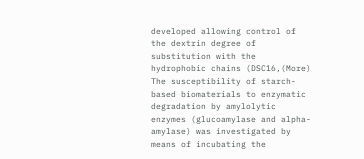developed allowing control of the dextrin degree of substitution with the hydrophobic chains (DSC16,(More)
The susceptibility of starch-based biomaterials to enzymatic degradation by amylolytic enzymes (glucoamylase and alpha-amylase) was investigated by means of incubating the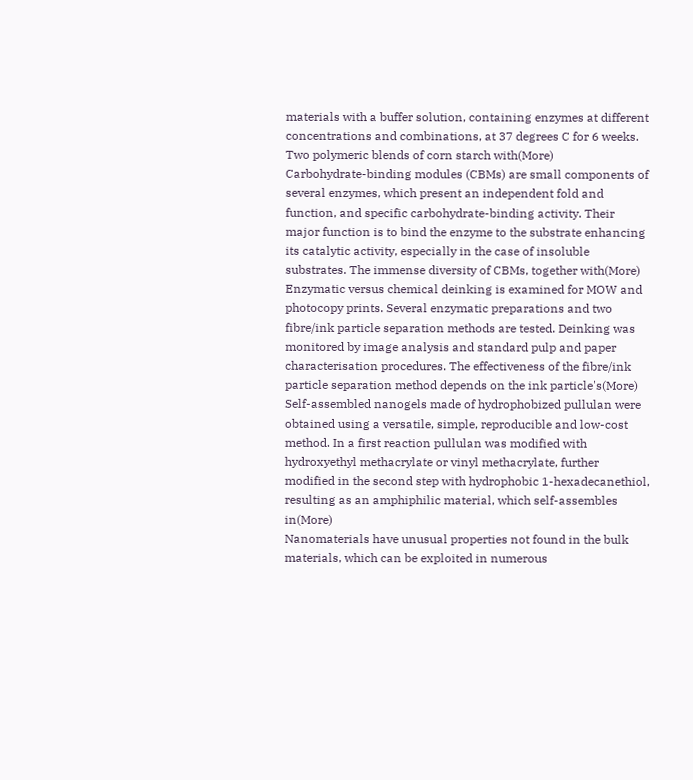materials with a buffer solution, containing enzymes at different concentrations and combinations, at 37 degrees C for 6 weeks. Two polymeric blends of corn starch with(More)
Carbohydrate-binding modules (CBMs) are small components of several enzymes, which present an independent fold and function, and specific carbohydrate-binding activity. Their major function is to bind the enzyme to the substrate enhancing its catalytic activity, especially in the case of insoluble substrates. The immense diversity of CBMs, together with(More)
Enzymatic versus chemical deinking is examined for MOW and photocopy prints. Several enzymatic preparations and two fibre/ink particle separation methods are tested. Deinking was monitored by image analysis and standard pulp and paper characterisation procedures. The effectiveness of the fibre/ink particle separation method depends on the ink particle's(More)
Self-assembled nanogels made of hydrophobized pullulan were obtained using a versatile, simple, reproducible and low-cost method. In a first reaction pullulan was modified with hydroxyethyl methacrylate or vinyl methacrylate, further modified in the second step with hydrophobic 1-hexadecanethiol, resulting as an amphiphilic material, which self-assembles in(More)
Nanomaterials have unusual properties not found in the bulk materials, which can be exploited in numerous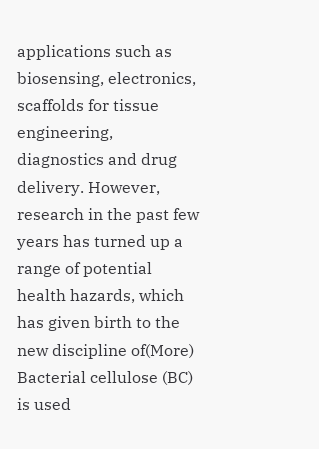applications such as biosensing, electronics, scaffolds for tissue engineering, diagnostics and drug delivery. However, research in the past few years has turned up a range of potential health hazards, which has given birth to the new discipline of(More)
Bacterial cellulose (BC) is used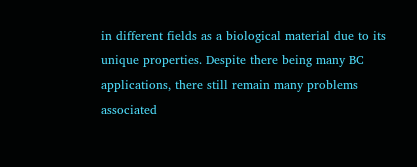in different fields as a biological material due to its unique properties. Despite there being many BC applications, there still remain many problems associated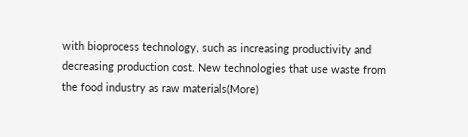with bioprocess technology, such as increasing productivity and decreasing production cost. New technologies that use waste from the food industry as raw materials(More)